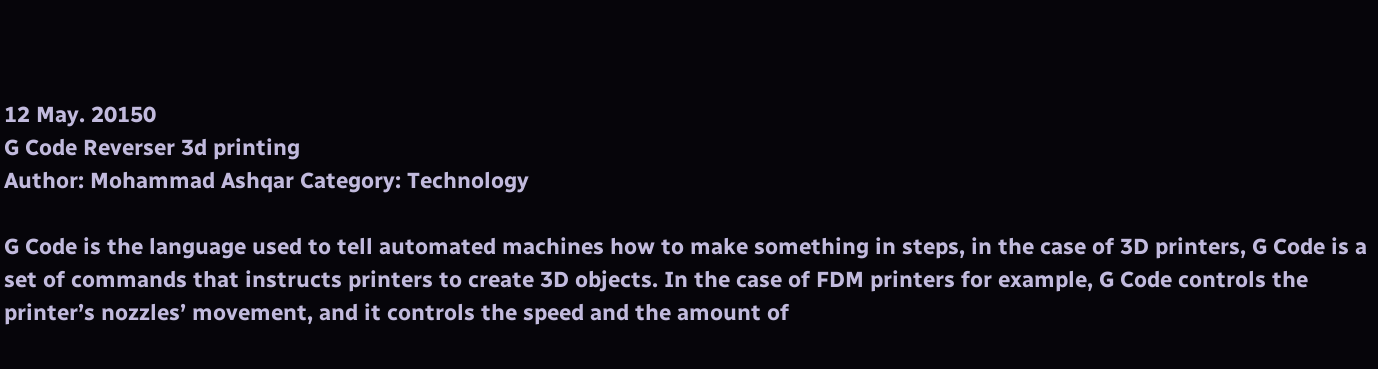12 May. 20150
G Code Reverser 3d printing
Author: Mohammad Ashqar Category: Technology

G Code is the language used to tell automated machines how to make something in steps, in the case of 3D printers, G Code is a set of commands that instructs printers to create 3D objects. In the case of FDM printers for example, G Code controls the printer’s nozzles’ movement, and it controls the speed and the amount of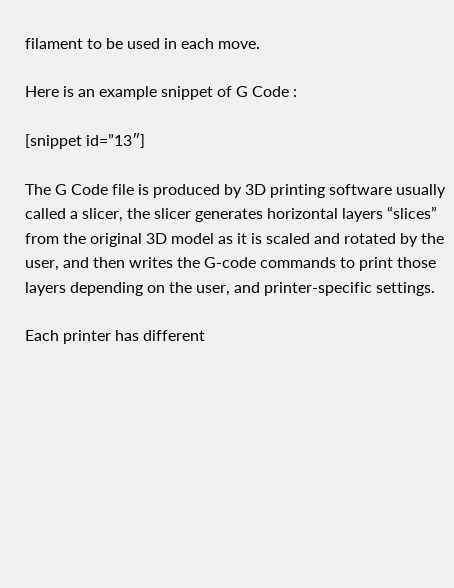filament to be used in each move.

Here is an example snippet of G Code :

[snippet id=”13″]

The G Code file is produced by 3D printing software usually called a slicer, the slicer generates horizontal layers “slices” from the original 3D model as it is scaled and rotated by the user, and then writes the G-code commands to print those layers depending on the user, and printer-specific settings.

Each printer has different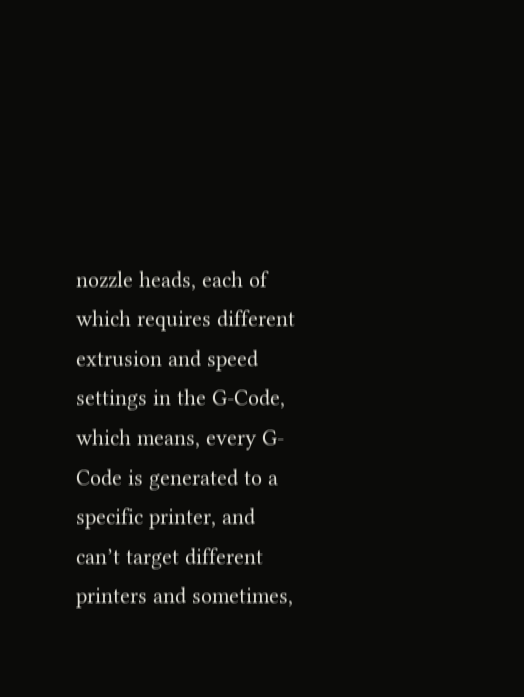nozzle heads, each of which requires different extrusion and speed settings in the G-Code, which means, every G-Code is generated to a specific printer, and can’t target different printers and sometimes,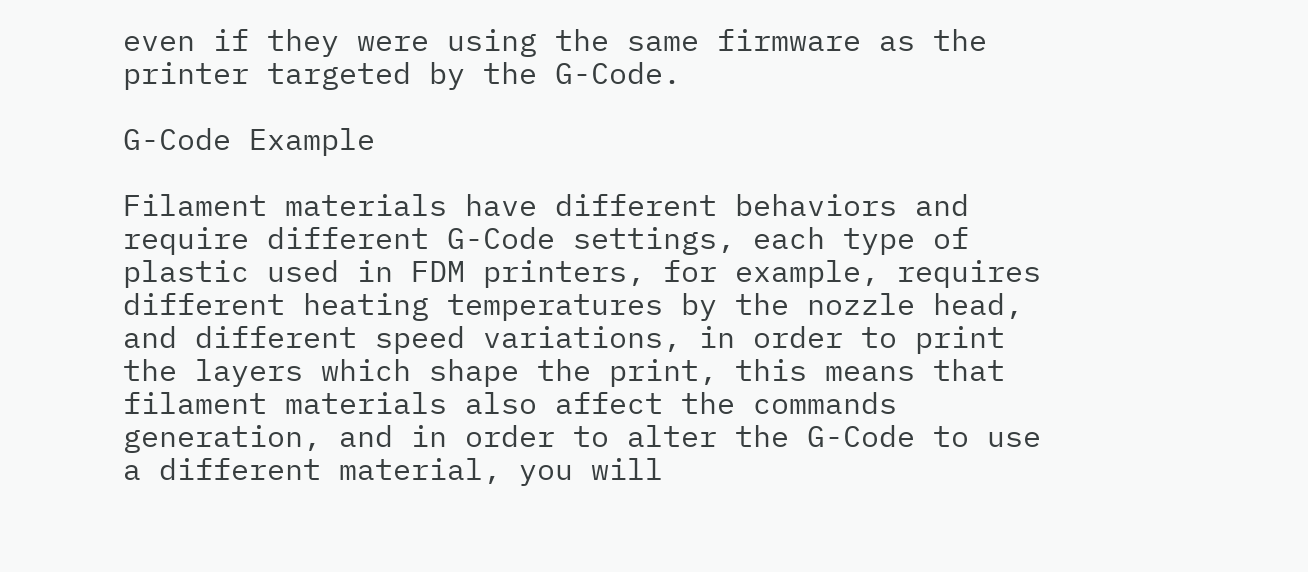even if they were using the same firmware as the printer targeted by the G-Code.

G-Code Example

Filament materials have different behaviors and require different G-Code settings, each type of plastic used in FDM printers, for example, requires different heating temperatures by the nozzle head, and different speed variations, in order to print the layers which shape the print, this means that filament materials also affect the commands generation, and in order to alter the G-Code to use a different material, you will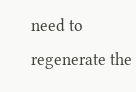need to regenerate the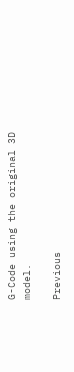G-Code using the original 3D model.

Previous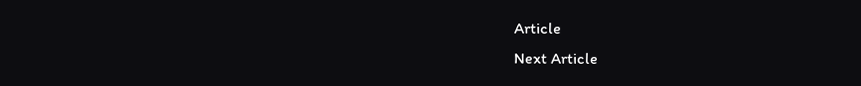Article
Next Article